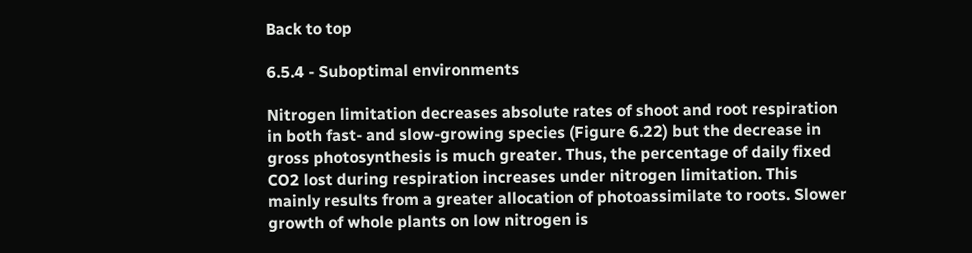Back to top

6.5.4 - Suboptimal environments

Nitrogen limitation decreases absolute rates of shoot and root respiration in both fast- and slow-growing species (Figure 6.22) but the decrease in gross photosynthesis is much greater. Thus, the percentage of daily fixed CO2 lost during respiration increases under nitrogen limitation. This mainly results from a greater allocation of photoassimilate to roots. Slower growth of whole plants on low nitrogen is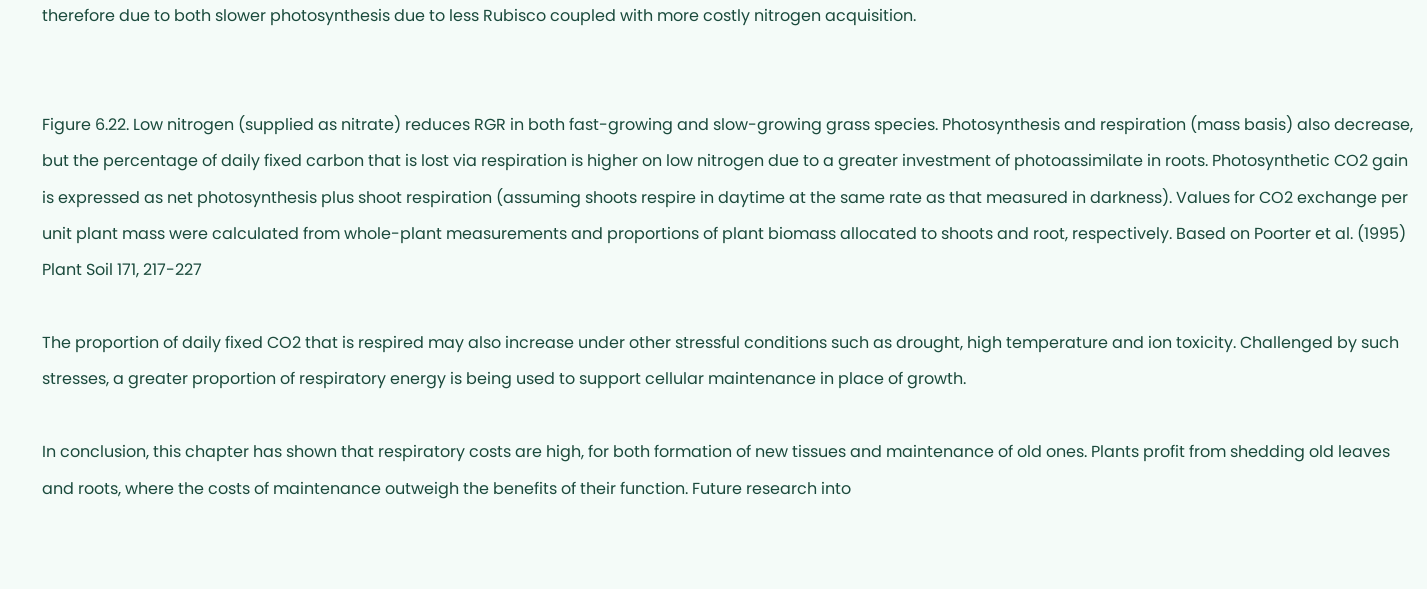therefore due to both slower photosynthesis due to less Rubisco coupled with more costly nitrogen acquisition.


Figure 6.22. Low nitrogen (supplied as nitrate) reduces RGR in both fast-growing and slow-growing grass species. Photosynthesis and respiration (mass basis) also decrease, but the percentage of daily fixed carbon that is lost via respiration is higher on low nitrogen due to a greater investment of photoassimilate in roots. Photosynthetic CO2 gain is expressed as net photosynthesis plus shoot respiration (assuming shoots respire in daytime at the same rate as that measured in darkness). Values for CO2 exchange per unit plant mass were calculated from whole-plant measurements and proportions of plant biomass allocated to shoots and root, respectively. Based on Poorter et al. (1995) Plant Soil 171, 217-227

The proportion of daily fixed CO2 that is respired may also increase under other stressful conditions such as drought, high temperature and ion toxicity. Challenged by such stresses, a greater proportion of respiratory energy is being used to support cellular maintenance in place of growth.

In conclusion, this chapter has shown that respiratory costs are high, for both formation of new tissues and maintenance of old ones. Plants profit from shedding old leaves and roots, where the costs of maintenance outweigh the benefits of their function. Future research into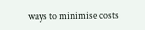ways to minimise costs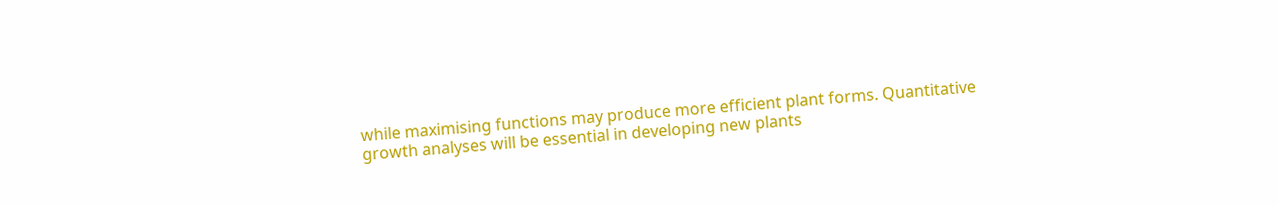while maximising functions may produce more efficient plant forms. Quantitative growth analyses will be essential in developing new plants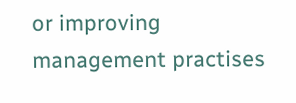or improving management practises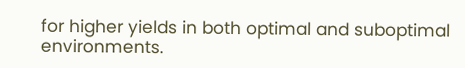for higher yields in both optimal and suboptimal environments.